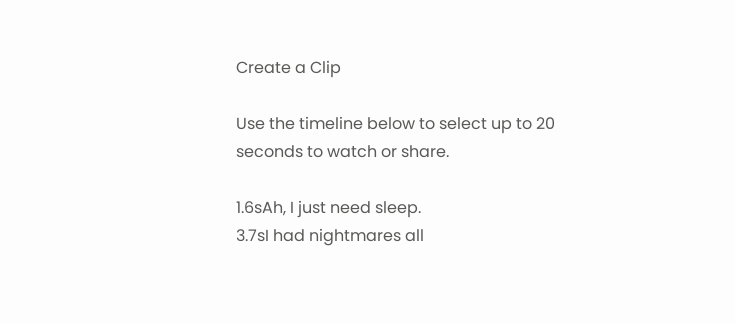Create a Clip

Use the timeline below to select up to 20 seconds to watch or share.

1.6sAh, I just need sleep.
3.7sI had nightmares all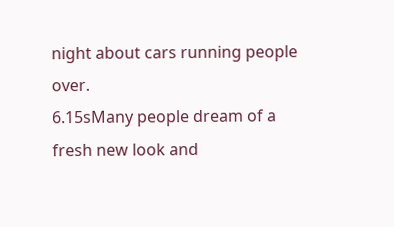night about cars running people over.
6.15sMany people dream of a fresh new look and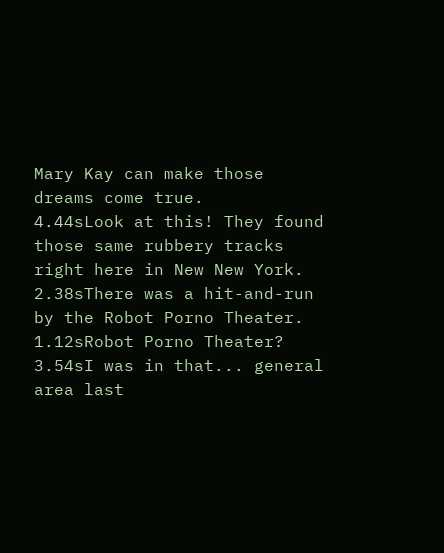Mary Kay can make those dreams come true.
4.44sLook at this! They found those same rubbery tracks right here in New New York.
2.38sThere was a hit-and-run by the Robot Porno Theater.
1.12sRobot Porno Theater?
3.54sI was in that... general area last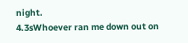night.
4.3sWhoever ran me down out on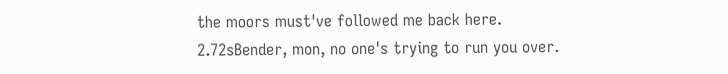the moors must've followed me back here.
2.72sBender, mon, no one's trying to run you over.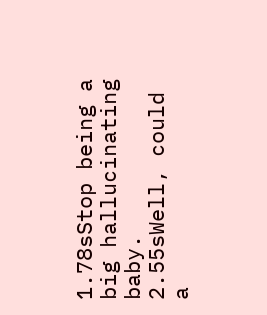1.78sStop being a big hallucinating baby.
2.55sWell, could a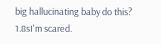big hallucinating baby do this?
1.8sI'm scared.